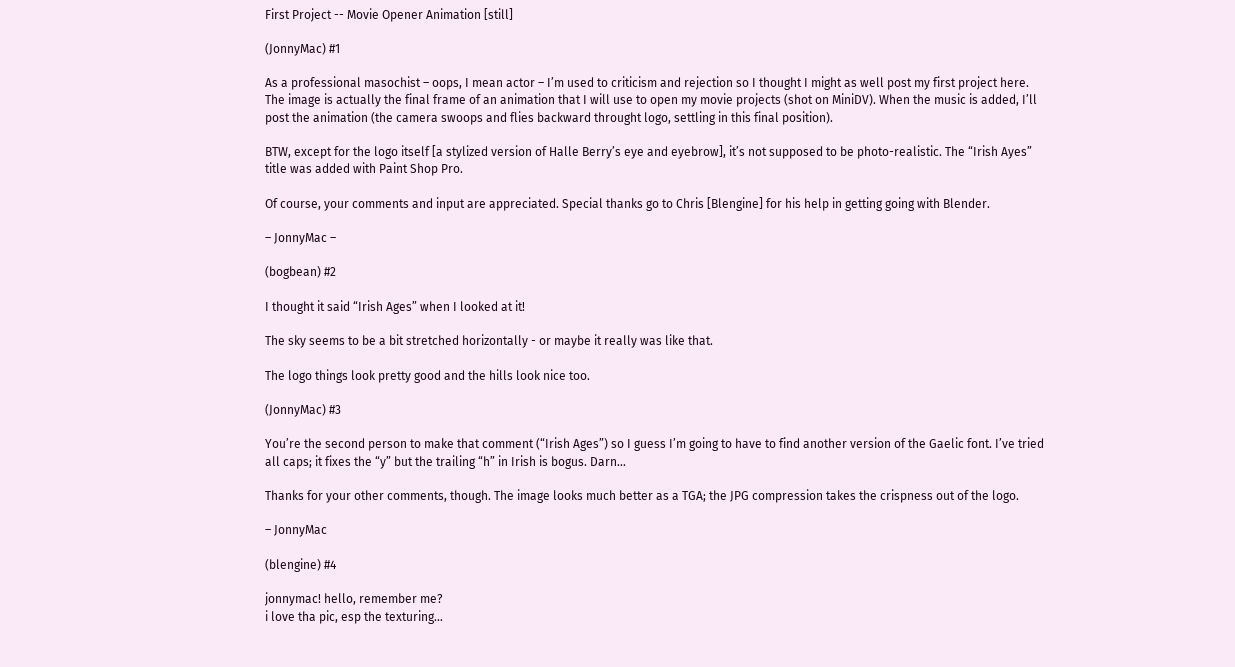First Project -- Movie Opener Animation [still]

(JonnyMac) #1

As a professional masochist – oops, I mean actor – I’m used to criticism and rejection so I thought I might as well post my first project here. The image is actually the final frame of an animation that I will use to open my movie projects (shot on MiniDV). When the music is added, I’ll post the animation (the camera swoops and flies backward throught logo, settling in this final position).

BTW, except for the logo itself [a stylized version of Halle Berry’s eye and eyebrow], it’s not supposed to be photo-realistic. The “Irish Ayes” title was added with Paint Shop Pro.

Of course, your comments and input are appreciated. Special thanks go to Chris [Blengine] for his help in getting going with Blender.

– JonnyMac –

(bogbean) #2

I thought it said “Irish Ages” when I looked at it!

The sky seems to be a bit stretched horizontally - or maybe it really was like that.

The logo things look pretty good and the hills look nice too.

(JonnyMac) #3

You’re the second person to make that comment (“Irish Ages”) so I guess I’m going to have to find another version of the Gaelic font. I’ve tried all caps; it fixes the “y” but the trailing “h” in Irish is bogus. Darn…

Thanks for your other comments, though. The image looks much better as a TGA; the JPG compression takes the crispness out of the logo.

– JonnyMac

(blengine) #4

jonnymac! hello, remember me?
i love tha pic, esp the texturing…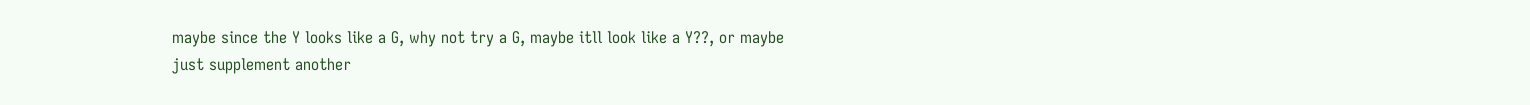maybe since the Y looks like a G, why not try a G, maybe itll look like a Y??, or maybe just supplement another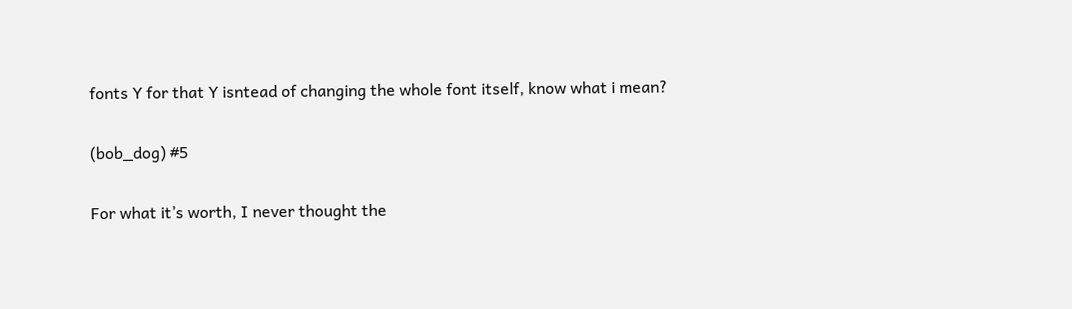fonts Y for that Y isntead of changing the whole font itself, know what i mean?

(bob_dog) #5

For what it’s worth, I never thought the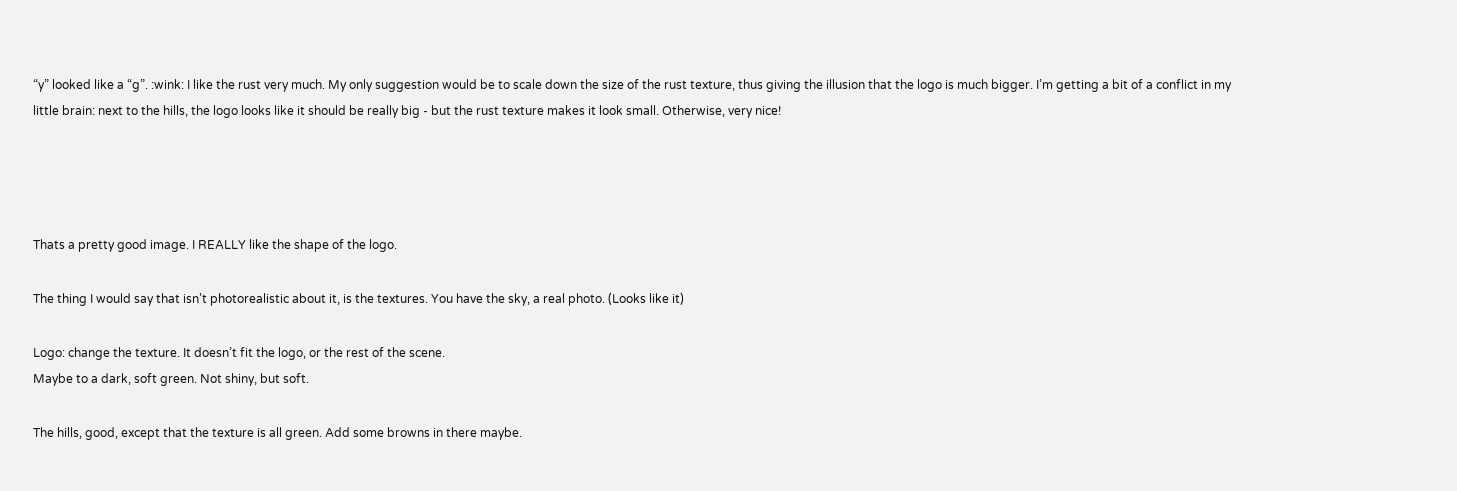“y” looked like a “g”. :wink: I like the rust very much. My only suggestion would be to scale down the size of the rust texture, thus giving the illusion that the logo is much bigger. I’m getting a bit of a conflict in my little brain: next to the hills, the logo looks like it should be really big - but the rust texture makes it look small. Otherwise, very nice!




Thats a pretty good image. I REALLY like the shape of the logo.

The thing I would say that isn’t photorealistic about it, is the textures. You have the sky, a real photo. (Looks like it)

Logo: change the texture. It doesn’t fit the logo, or the rest of the scene.
Maybe to a dark, soft green. Not shiny, but soft.

The hills, good, except that the texture is all green. Add some browns in there maybe.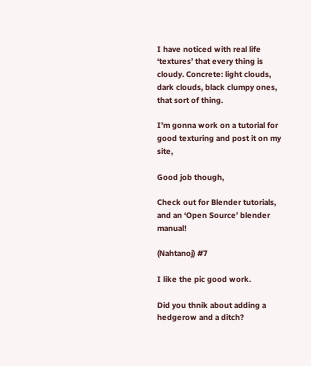I have noticed with real life ‘textures’ that every thing is cloudy. Concrete: light clouds, dark clouds, black clumpy ones, that sort of thing.

I’m gonna work on a tutorial for good texturing and post it on my site,

Good job though,

Check out for Blender tutorials, and an ‘Open Source’ blender manual!

(Nahtanoj) #7

I like the pic good work.

Did you thnik about adding a hedgerow and a ditch?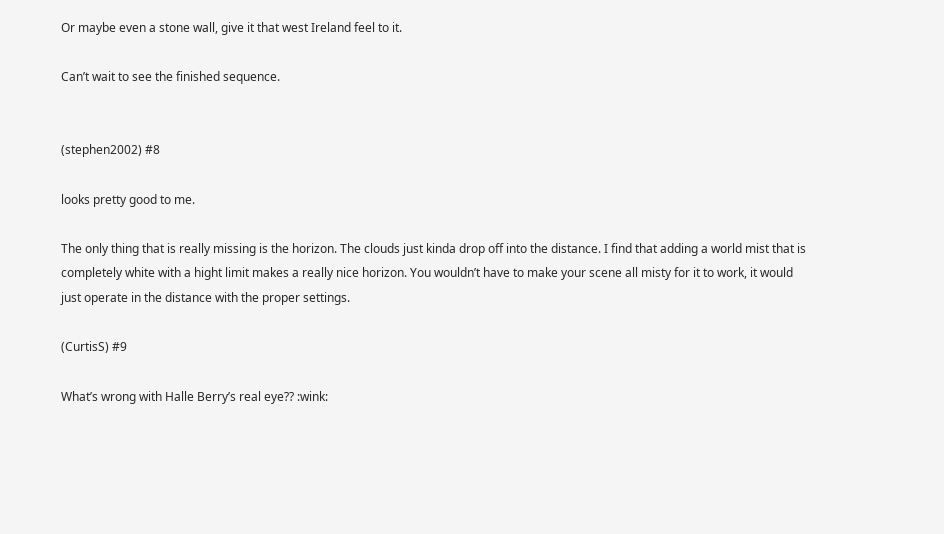Or maybe even a stone wall, give it that west Ireland feel to it.

Can’t wait to see the finished sequence.


(stephen2002) #8

looks pretty good to me.

The only thing that is really missing is the horizon. The clouds just kinda drop off into the distance. I find that adding a world mist that is completely white with a hight limit makes a really nice horizon. You wouldn’t have to make your scene all misty for it to work, it would just operate in the distance with the proper settings.

(CurtisS) #9

What’s wrong with Halle Berry’s real eye?? :wink: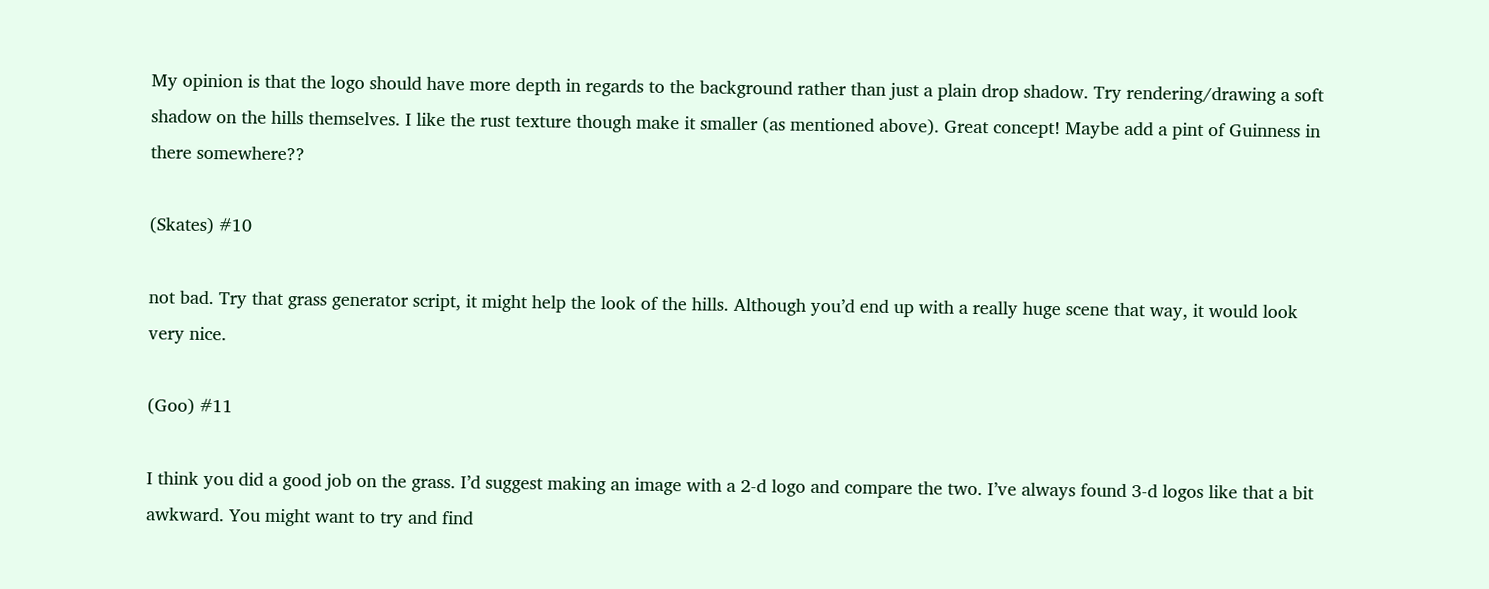My opinion is that the logo should have more depth in regards to the background rather than just a plain drop shadow. Try rendering/drawing a soft shadow on the hills themselves. I like the rust texture though make it smaller (as mentioned above). Great concept! Maybe add a pint of Guinness in there somewhere??

(Skates) #10

not bad. Try that grass generator script, it might help the look of the hills. Although you’d end up with a really huge scene that way, it would look very nice.

(Goo) #11

I think you did a good job on the grass. I’d suggest making an image with a 2-d logo and compare the two. I’ve always found 3-d logos like that a bit awkward. You might want to try and find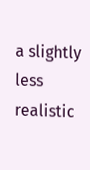a slightly less realistic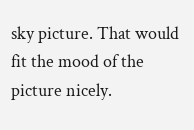sky picture. That would fit the mood of the picture nicely.